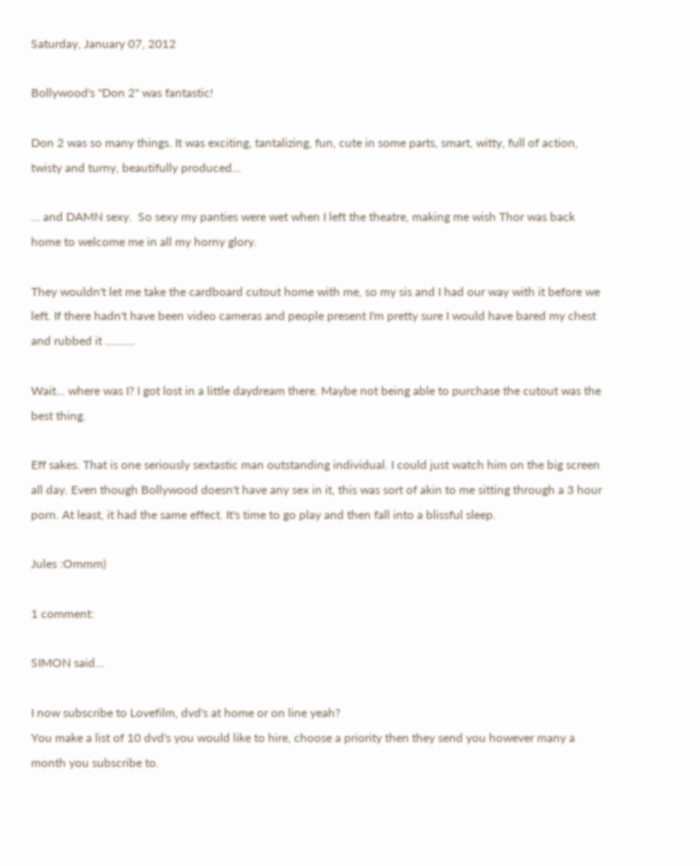Saturday, January 07, 2012

Bollywood's "Don 2" was fantastic!

Don 2 was so many things. It was exciting, tantalizing, fun, cute in some parts, smart, witty, full of action, twisty and turny, beautifully produced...

... and DAMN sexy.  So sexy my panties were wet when I left the theatre, making me wish Thor was back home to welcome me in all my horny glory.

They wouldn't let me take the cardboard cutout home with me, so my sis and I had our way with it before we left. If there hadn't have been video cameras and people present I'm pretty sure I would have bared my chest and rubbed it ..........

Wait... where was I? I got lost in a little daydream there. Maybe not being able to purchase the cutout was the best thing.

Eff sakes. That is one seriously sextastic man outstanding individual. I could just watch him on the big screen all day. Even though Bollywood doesn't have any sex in it, this was sort of akin to me sitting through a 3 hour porn. At least, it had the same effect. It's time to go play and then fall into a blissful sleep.

Jules :Ommm)

1 comment:

SIMON said...

I now subscribe to Lovefilm, dvd's at home or on line yeah?
You make a list of 10 dvd's you would like to hire, choose a priority then they send you however many a month you subscribe to.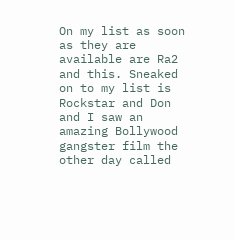On my list as soon as they are available are Ra2 and this. Sneaked on to my list is Rockstar and Don and I saw an amazing Bollywood gangster film the other day called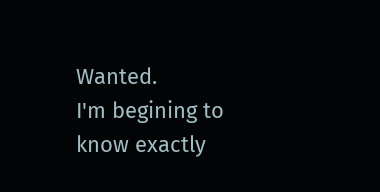Wanted.
I'm begining to know exactly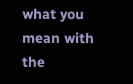what you mean with the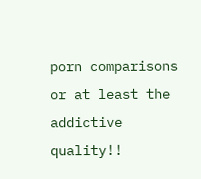porn comparisons or at least the addictive quality!!